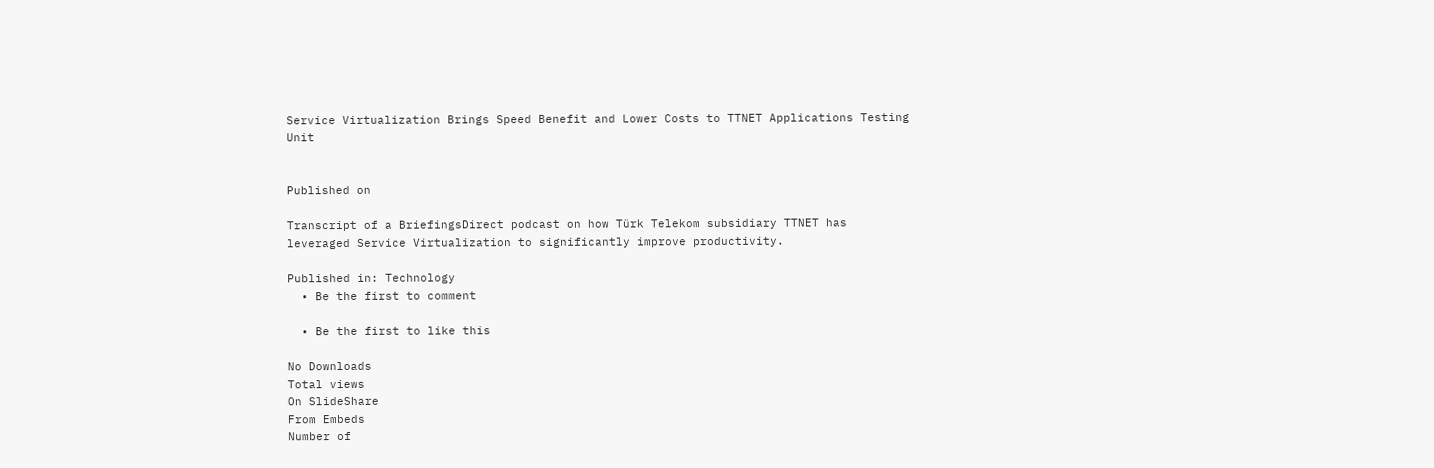Service Virtualization Brings Speed Benefit and Lower Costs to TTNET Applications Testing Unit


Published on

Transcript of a BriefingsDirect podcast on how Türk Telekom subsidiary TTNET has leveraged Service Virtualization to significantly improve productivity.

Published in: Technology
  • Be the first to comment

  • Be the first to like this

No Downloads
Total views
On SlideShare
From Embeds
Number of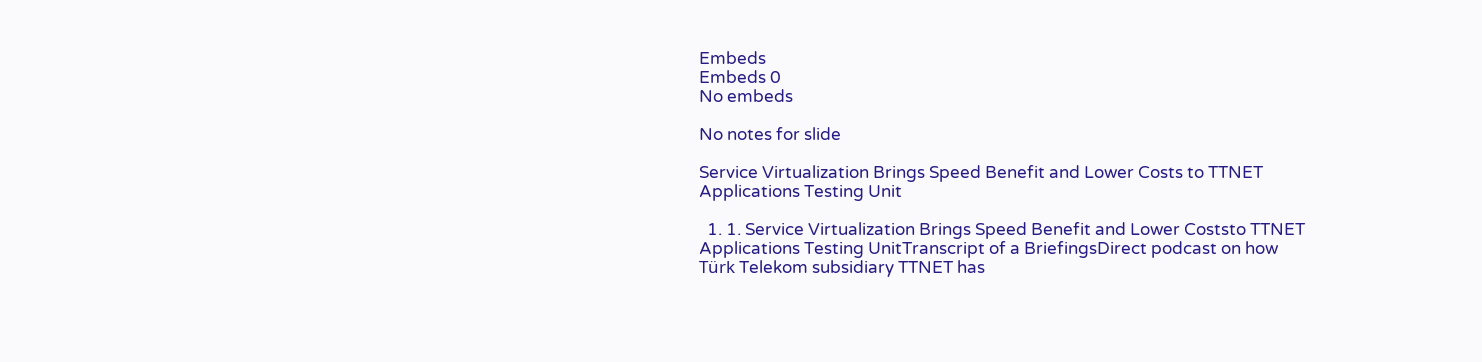Embeds
Embeds 0
No embeds

No notes for slide

Service Virtualization Brings Speed Benefit and Lower Costs to TTNET Applications Testing Unit

  1. 1. Service Virtualization Brings Speed Benefit and Lower Coststo TTNET Applications Testing UnitTranscript of a BriefingsDirect podcast on how Türk Telekom subsidiary TTNET has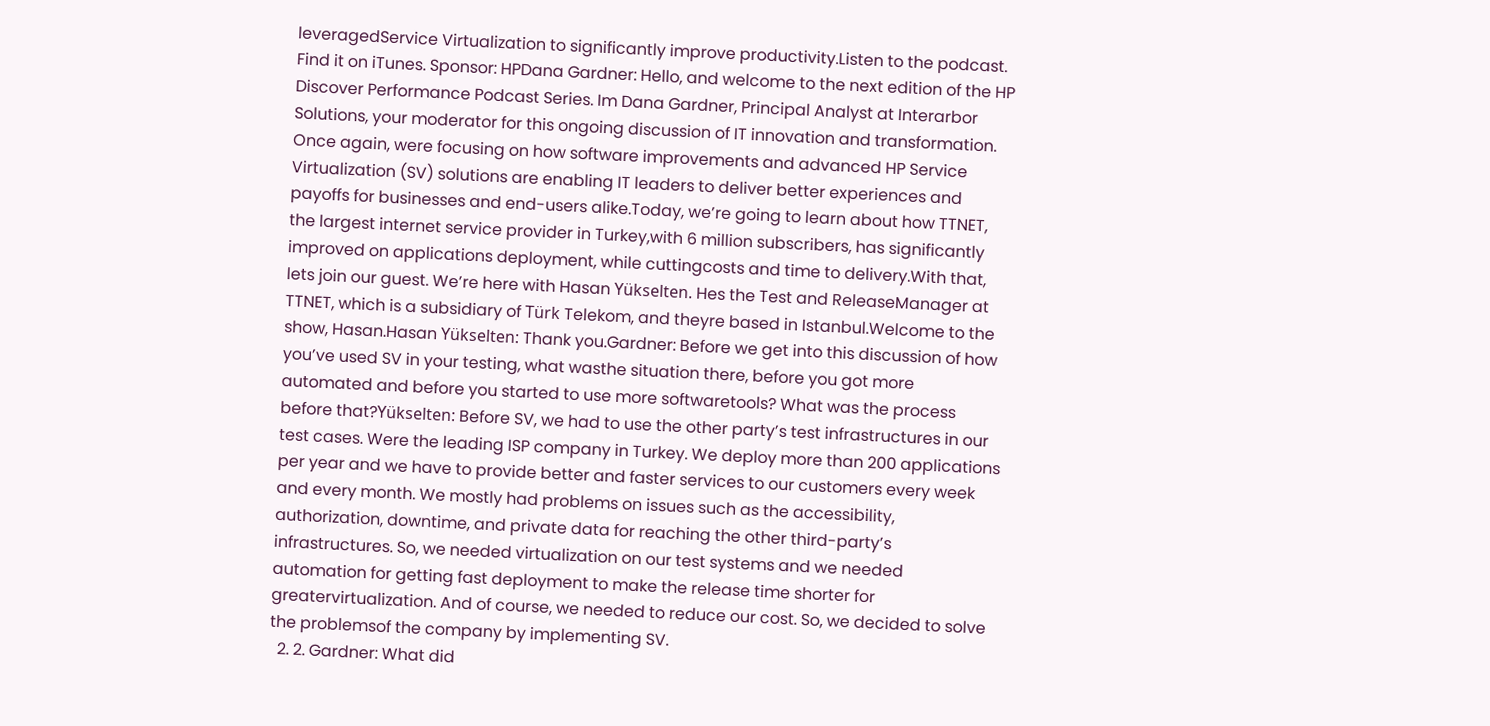leveragedService Virtualization to significantly improve productivity.Listen to the podcast. Find it on iTunes. Sponsor: HPDana Gardner: Hello, and welcome to the next edition of the HP Discover Performance Podcast Series. Im Dana Gardner, Principal Analyst at Interarbor Solutions, your moderator for this ongoing discussion of IT innovation and transformation. Once again, were focusing on how software improvements and advanced HP Service Virtualization (SV) solutions are enabling IT leaders to deliver better experiences and payoffs for businesses and end-users alike.Today, we’re going to learn about how TTNET, the largest internet service provider in Turkey,with 6 million subscribers, has significantly improved on applications deployment, while cuttingcosts and time to delivery.With that, lets join our guest. We’re here with Hasan Yükselten. Hes the Test and ReleaseManager at TTNET, which is a subsidiary of Türk Telekom, and theyre based in Istanbul.Welcome to the show, Hasan.Hasan Yükselten: Thank you.Gardner: Before we get into this discussion of how you’ve used SV in your testing, what wasthe situation there, before you got more automated and before you started to use more softwaretools? What was the process before that?Yükselten: Before SV, we had to use the other party’s test infrastructures in our test cases. Were the leading ISP company in Turkey. We deploy more than 200 applications per year and we have to provide better and faster services to our customers every week and every month. We mostly had problems on issues such as the accessibility, authorization, downtime, and private data for reaching the other third-party’s infrastructures. So, we needed virtualization on our test systems and we needed automation for getting fast deployment to make the release time shorter for greatervirtualization. And of course, we needed to reduce our cost. So, we decided to solve the problemsof the company by implementing SV.
  2. 2. Gardner: What did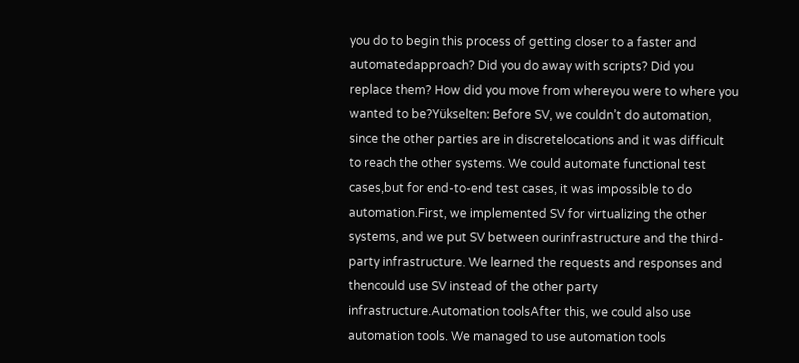you do to begin this process of getting closer to a faster and automatedapproach? Did you do away with scripts? Did you replace them? How did you move from whereyou were to where you wanted to be?Yükselten: Before SV, we couldn’t do automation, since the other parties are in discretelocations and it was difficult to reach the other systems. We could automate functional test cases,but for end-to-end test cases, it was impossible to do automation.First, we implemented SV for virtualizing the other systems, and we put SV between ourinfrastructure and the third-party infrastructure. We learned the requests and responses and thencould use SV instead of the other party infrastructure.Automation toolsAfter this, we could also use automation tools. We managed to use automation tools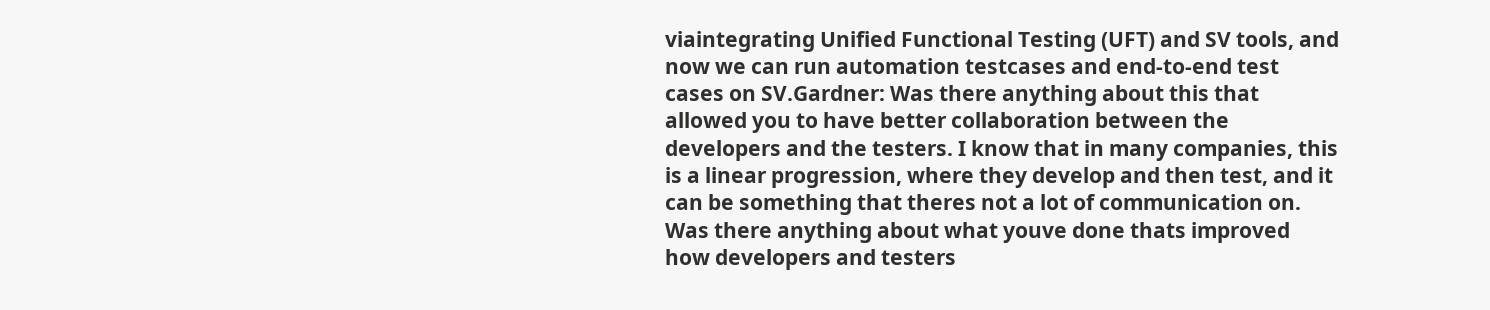viaintegrating Unified Functional Testing (UFT) and SV tools, and now we can run automation testcases and end-to-end test cases on SV.Gardner: Was there anything about this that allowed you to have better collaboration between the developers and the testers. I know that in many companies, this is a linear progression, where they develop and then test, and it can be something that theres not a lot of communication on. Was there anything about what youve done thats improved how developers and testers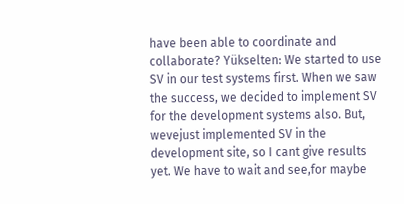have been able to coordinate and collaborate? Yükselten: We started to use SV in our test systems first. When we saw the success, we decided to implement SV for the development systems also. But, wevejust implemented SV in the development site, so I cant give results yet. We have to wait and see,for maybe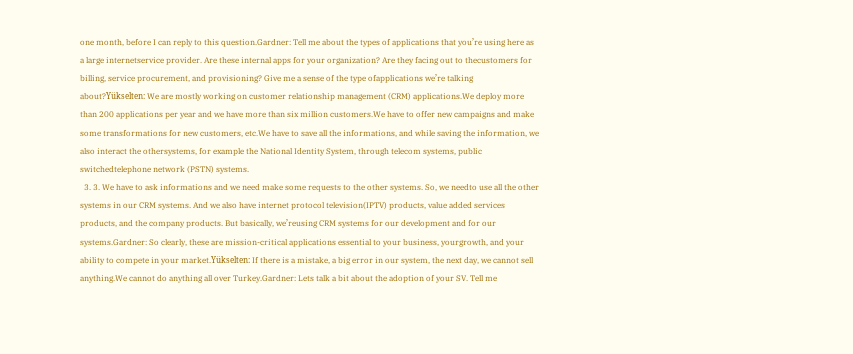one month, before I can reply to this question.Gardner: Tell me about the types of applications that you’re using here as a large internetservice provider. Are these internal apps for your organization? Are they facing out to thecustomers for billing, service procurement, and provisioning? Give me a sense of the type ofapplications we’re talking about?Yükselten: We are mostly working on customer relationship management (CRM) applications.We deploy more than 200 applications per year and we have more than six million customers.We have to offer new campaigns and make some transformations for new customers, etc.We have to save all the informations, and while saving the information, we also interact the othersystems, for example the National Identity System, through telecom systems, public switchedtelephone network (PSTN) systems.
  3. 3. We have to ask informations and we need make some requests to the other systems. So, we needto use all the other systems in our CRM systems. And we also have internet protocol television(IPTV) products, value added services products, and the company products. But basically, we’reusing CRM systems for our development and for our systems.Gardner: So clearly, these are mission-critical applications essential to your business, yourgrowth, and your ability to compete in your market.Yükselten: If there is a mistake, a big error in our system, the next day, we cannot sell anything.We cannot do anything all over Turkey.Gardner: Lets talk a bit about the adoption of your SV. Tell me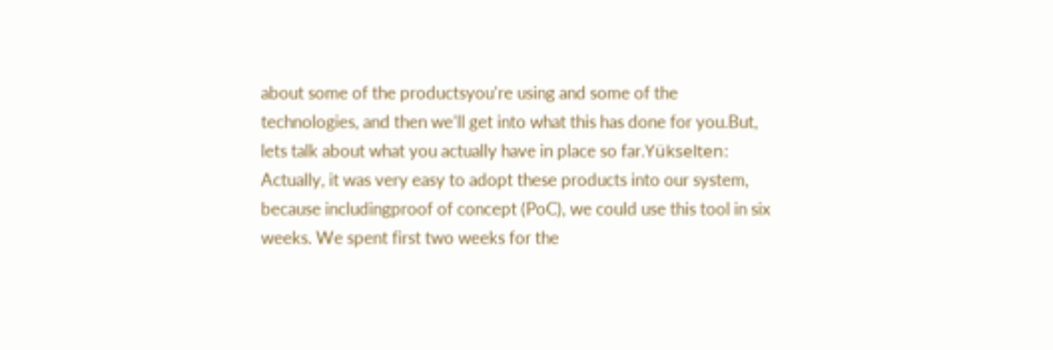about some of the productsyou’re using and some of the technologies, and then we’ll get into what this has done for you.But, lets talk about what you actually have in place so far.Yükselten: Actually, it was very easy to adopt these products into our system, because includingproof of concept (PoC), we could use this tool in six weeks. We spent first two weeks for the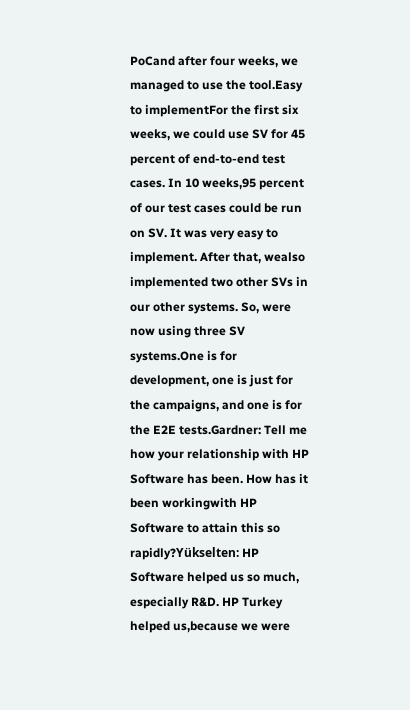PoCand after four weeks, we managed to use the tool.Easy to implementFor the first six weeks, we could use SV for 45 percent of end-to-end test cases. In 10 weeks,95 percent of our test cases could be run on SV. It was very easy to implement. After that, wealso implemented two other SVs in our other systems. So, were now using three SV systems.One is for development, one is just for the campaigns, and one is for the E2E tests.Gardner: Tell me how your relationship with HP Software has been. How has it been workingwith HP Software to attain this so rapidly?Yükselten: HP Software helped us so much, especially R&D. HP Turkey helped us,because we were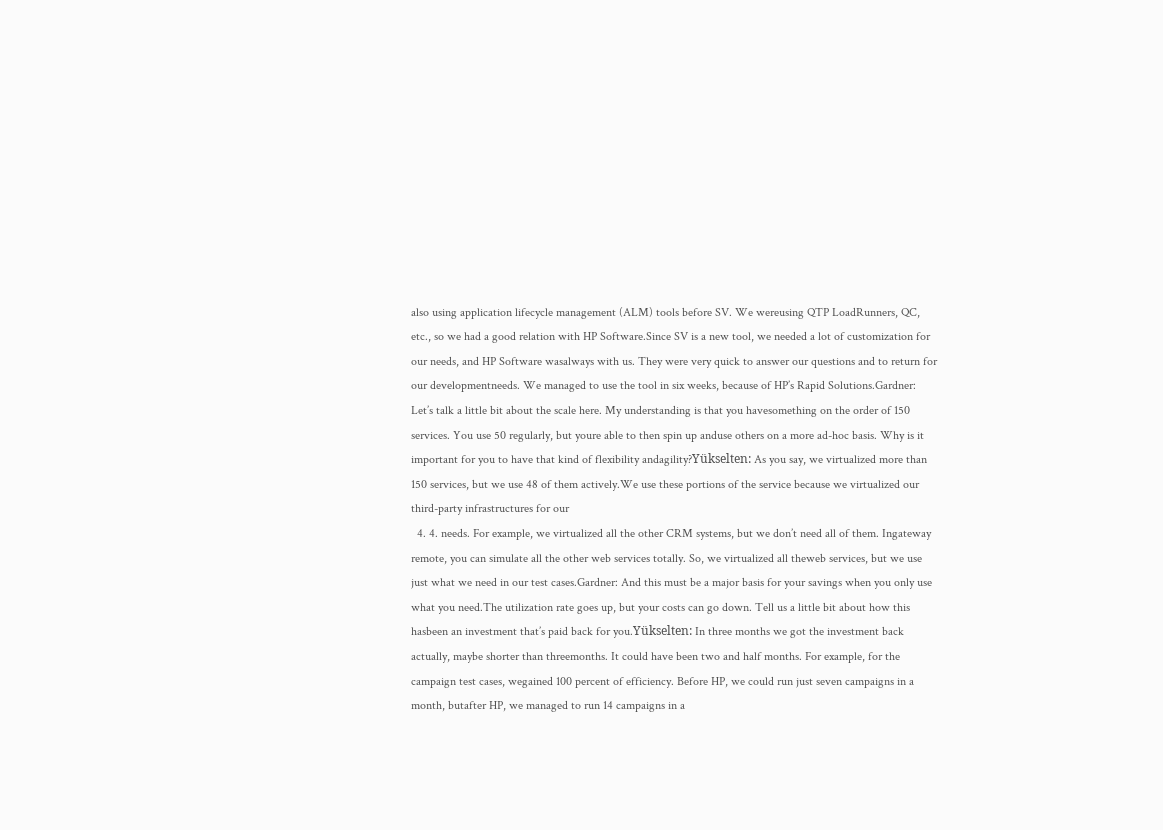also using application lifecycle management (ALM) tools before SV. We wereusing QTP LoadRunners, QC, etc., so we had a good relation with HP Software.Since SV is a new tool, we needed a lot of customization for our needs, and HP Software wasalways with us. They were very quick to answer our questions and to return for our developmentneeds. We managed to use the tool in six weeks, because of HP’s Rapid Solutions.Gardner: Let’s talk a little bit about the scale here. My understanding is that you havesomething on the order of 150 services. You use 50 regularly, but youre able to then spin up anduse others on a more ad-hoc basis. Why is it important for you to have that kind of flexibility andagility?Yükselten: As you say, we virtualized more than 150 services, but we use 48 of them actively.We use these portions of the service because we virtualized our third-party infrastructures for our
  4. 4. needs. For example, we virtualized all the other CRM systems, but we don’t need all of them. Ingateway remote, you can simulate all the other web services totally. So, we virtualized all theweb services, but we use just what we need in our test cases.Gardner: And this must be a major basis for your savings when you only use what you need.The utilization rate goes up, but your costs can go down. Tell us a little bit about how this hasbeen an investment that’s paid back for you.Yükselten: In three months we got the investment back actually, maybe shorter than threemonths. It could have been two and half months. For example, for the campaign test cases, wegained 100 percent of efficiency. Before HP, we could run just seven campaigns in a month, butafter HP, we managed to run 14 campaigns in a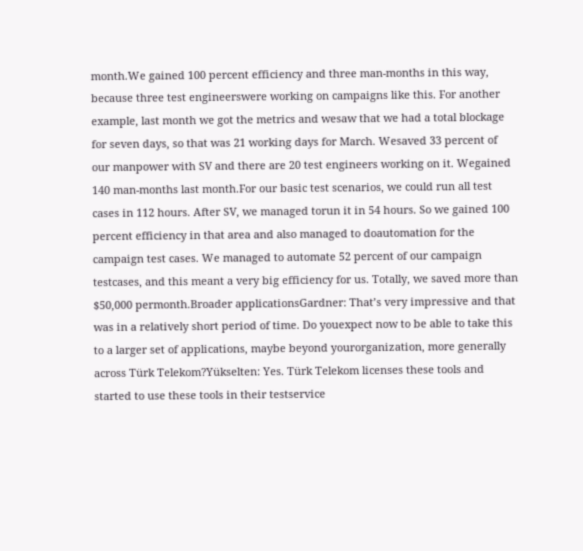month.We gained 100 percent efficiency and three man-months in this way, because three test engineerswere working on campaigns like this. For another example, last month we got the metrics and wesaw that we had a total blockage for seven days, so that was 21 working days for March. Wesaved 33 percent of our manpower with SV and there are 20 test engineers working on it. Wegained 140 man-months last month.For our basic test scenarios, we could run all test cases in 112 hours. After SV, we managed torun it in 54 hours. So we gained 100 percent efficiency in that area and also managed to doautomation for the campaign test cases. We managed to automate 52 percent of our campaign testcases, and this meant a very big efficiency for us. Totally, we saved more than $50,000 permonth.Broader applicationsGardner: That’s very impressive and that was in a relatively short period of time. Do youexpect now to be able to take this to a larger set of applications, maybe beyond yourorganization, more generally across Türk Telekom?Yükselten: Yes. Türk Telekom licenses these tools and started to use these tools in their testservice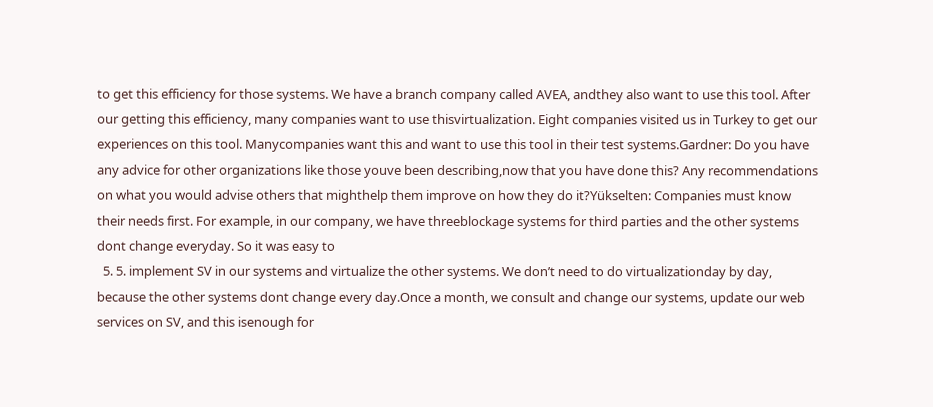to get this efficiency for those systems. We have a branch company called AVEA, andthey also want to use this tool. After our getting this efficiency, many companies want to use thisvirtualization. Eight companies visited us in Turkey to get our experiences on this tool. Manycompanies want this and want to use this tool in their test systems.Gardner: Do you have any advice for other organizations like those youve been describing,now that you have done this? Any recommendations on what you would advise others that mighthelp them improve on how they do it?Yükselten: Companies must know their needs first. For example, in our company, we have threeblockage systems for third parties and the other systems dont change everyday. So it was easy to
  5. 5. implement SV in our systems and virtualize the other systems. We don’t need to do virtualizationday by day, because the other systems dont change every day.Once a month, we consult and change our systems, update our web services on SV, and this isenough for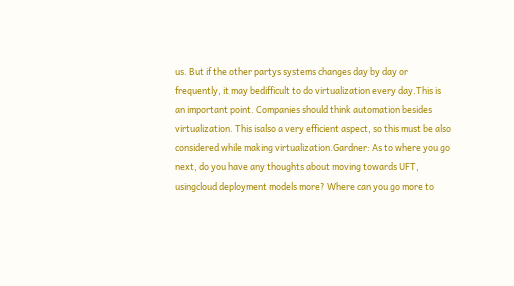us. But if the other partys systems changes day by day or frequently, it may bedifficult to do virtualization every day.This is an important point. Companies should think automation besides virtualization. This isalso a very efficient aspect, so this must be also considered while making virtualization.Gardner: As to where you go next, do you have any thoughts about moving towards UFT, usingcloud deployment models more? Where can you go more to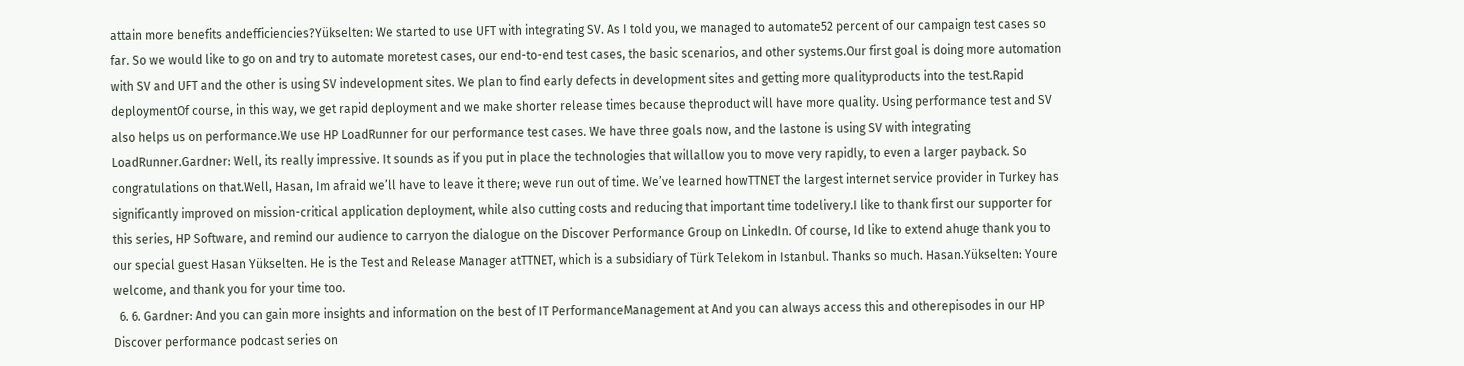attain more benefits andefficiencies?Yükselten: We started to use UFT with integrating SV. As I told you, we managed to automate52 percent of our campaign test cases so far. So we would like to go on and try to automate moretest cases, our end-to-end test cases, the basic scenarios, and other systems.Our first goal is doing more automation with SV and UFT and the other is using SV indevelopment sites. We plan to find early defects in development sites and getting more qualityproducts into the test.Rapid deploymentOf course, in this way, we get rapid deployment and we make shorter release times because theproduct will have more quality. Using performance test and SV also helps us on performance.We use HP LoadRunner for our performance test cases. We have three goals now, and the lastone is using SV with integrating LoadRunner.Gardner: Well, its really impressive. It sounds as if you put in place the technologies that willallow you to move very rapidly, to even a larger payback. So congratulations on that.Well, Hasan, Im afraid we’ll have to leave it there; weve run out of time. We’ve learned howTTNET the largest internet service provider in Turkey has significantly improved on mission-critical application deployment, while also cutting costs and reducing that important time todelivery.I like to thank first our supporter for this series, HP Software, and remind our audience to carryon the dialogue on the Discover Performance Group on LinkedIn. Of course, Id like to extend ahuge thank you to our special guest Hasan Yükselten. He is the Test and Release Manager atTTNET, which is a subsidiary of Türk Telekom in Istanbul. Thanks so much. Hasan.Yükselten: Youre welcome, and thank you for your time too.
  6. 6. Gardner: And you can gain more insights and information on the best of IT PerformanceManagement at And you can always access this and otherepisodes in our HP Discover performance podcast series on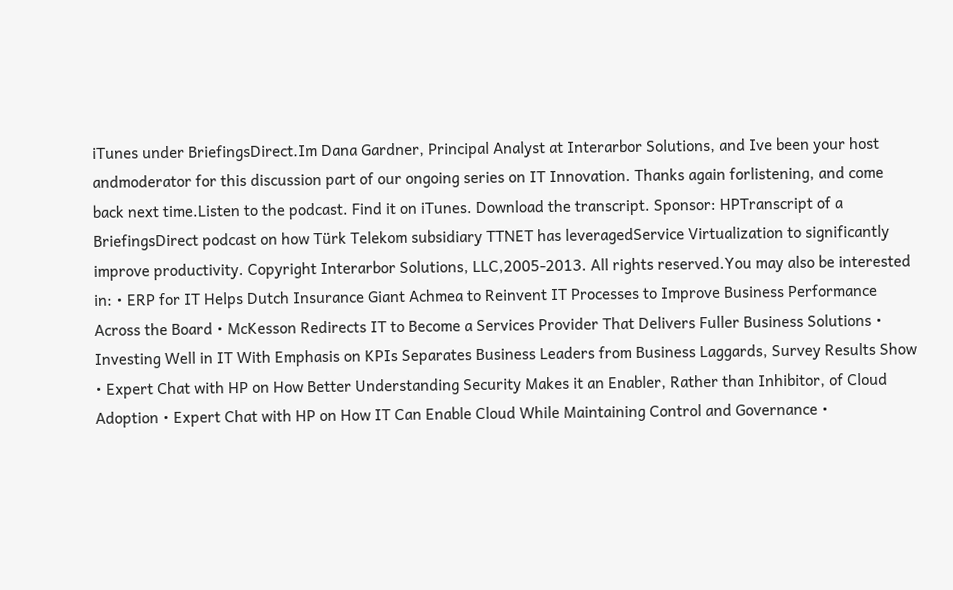iTunes under BriefingsDirect.Im Dana Gardner, Principal Analyst at Interarbor Solutions, and Ive been your host andmoderator for this discussion part of our ongoing series on IT Innovation. Thanks again forlistening, and come back next time.Listen to the podcast. Find it on iTunes. Download the transcript. Sponsor: HPTranscript of a BriefingsDirect podcast on how Türk Telekom subsidiary TTNET has leveragedService Virtualization to significantly improve productivity. Copyright Interarbor Solutions, LLC,2005-2013. All rights reserved.You may also be interested in: • ERP for IT Helps Dutch Insurance Giant Achmea to Reinvent IT Processes to Improve Business Performance Across the Board • McKesson Redirects IT to Become a Services Provider That Delivers Fuller Business Solutions • Investing Well in IT With Emphasis on KPIs Separates Business Leaders from Business Laggards, Survey Results Show • Expert Chat with HP on How Better Understanding Security Makes it an Enabler, Rather than Inhibitor, of Cloud Adoption • Expert Chat with HP on How IT Can Enable Cloud While Maintaining Control and Governance •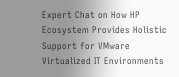Expert Chat on How HP Ecosystem Provides Holistic Support for VMware Virtualized IT Environments